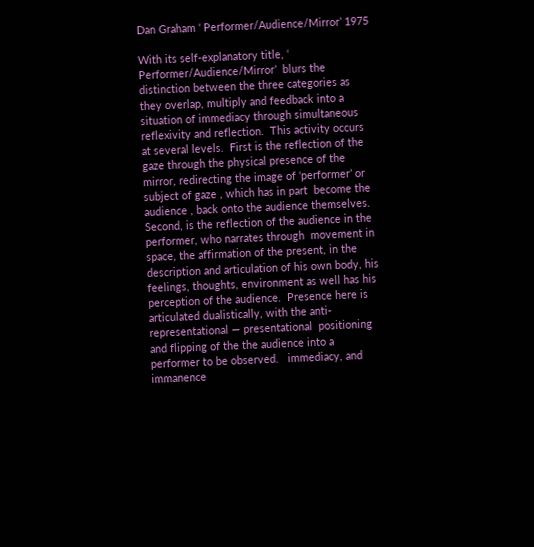Dan Graham ‘ Performer/Audience/Mirror’ 1975

With its self-explanatory title, ‘ Performer/Audience/Mirror’  blurs the distinction between the three categories as they overlap, multiply and feedback into a situation of immediacy through simultaneous  reflexivity and reflection.  This activity occurs at several levels.  First is the reflection of the gaze through the physical presence of the mirror, redirecting the image of ‘performer’ or subject of gaze , which has in part  become the audience , back onto the audience themselves.  Second, is the reflection of the audience in the performer, who narrates through  movement in space, the affirmation of the present, in the description and articulation of his own body, his feelings, thoughts, environment as well has his perception of the audience.  Presence here is articulated dualistically, with the anti-representational — presentational  positioning and flipping of the the audience into a performer to be observed.   immediacy, and immanence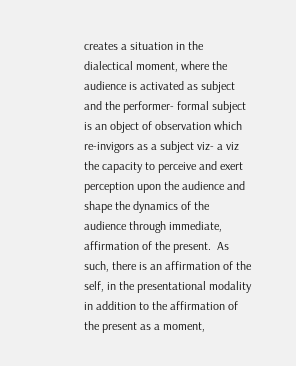creates a situation in the dialectical moment, where the audience is activated as subject and the performer- formal subject is an object of observation which re-invigors as a subject viz- a viz the capacity to perceive and exert perception upon the audience and shape the dynamics of the audience through immediate, affirmation of the present.  As such, there is an affirmation of the self, in the presentational modality in addition to the affirmation of the present as a moment,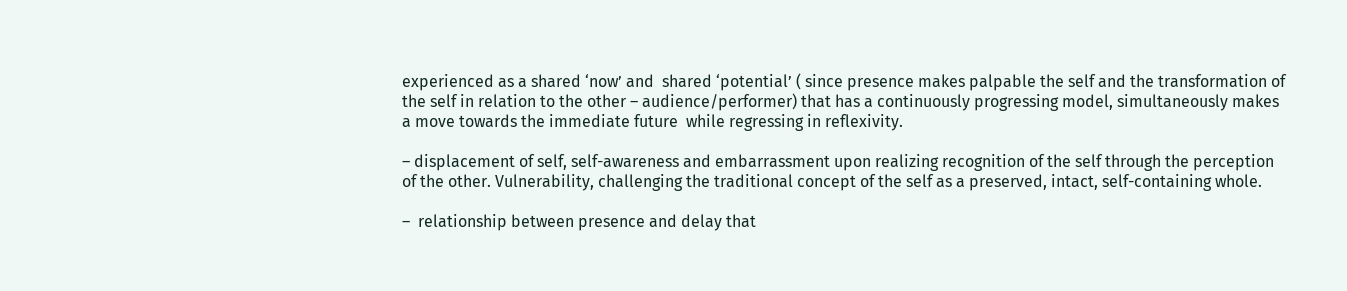experienced as a shared ‘now’ and  shared ‘potential’ ( since presence makes palpable the self and the transformation of the self in relation to the other – audience/performer) that has a continuously progressing model, simultaneously makes a move towards the immediate future  while regressing in reflexivity.

– displacement of self, self-awareness and embarrassment upon realizing recognition of the self through the perception of the other. Vulnerability, challenging the traditional concept of the self as a preserved, intact, self-containing whole.

–  relationship between presence and delay that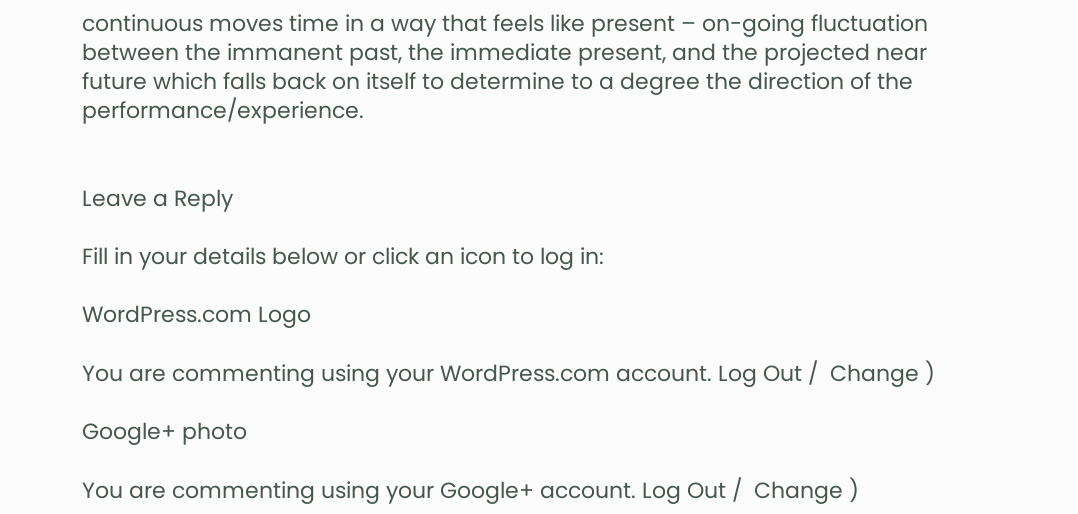continuous moves time in a way that feels like present – on-going fluctuation between the immanent past, the immediate present, and the projected near future which falls back on itself to determine to a degree the direction of the performance/experience.


Leave a Reply

Fill in your details below or click an icon to log in:

WordPress.com Logo

You are commenting using your WordPress.com account. Log Out /  Change )

Google+ photo

You are commenting using your Google+ account. Log Out /  Change )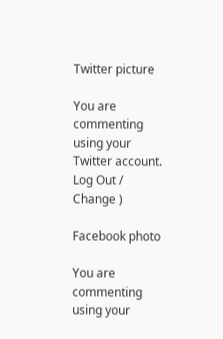Twitter picture

You are commenting using your Twitter account. Log Out /  Change )

Facebook photo

You are commenting using your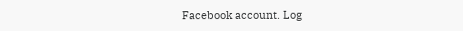Facebook account. Log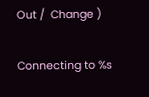Out /  Change )

Connecting to %s